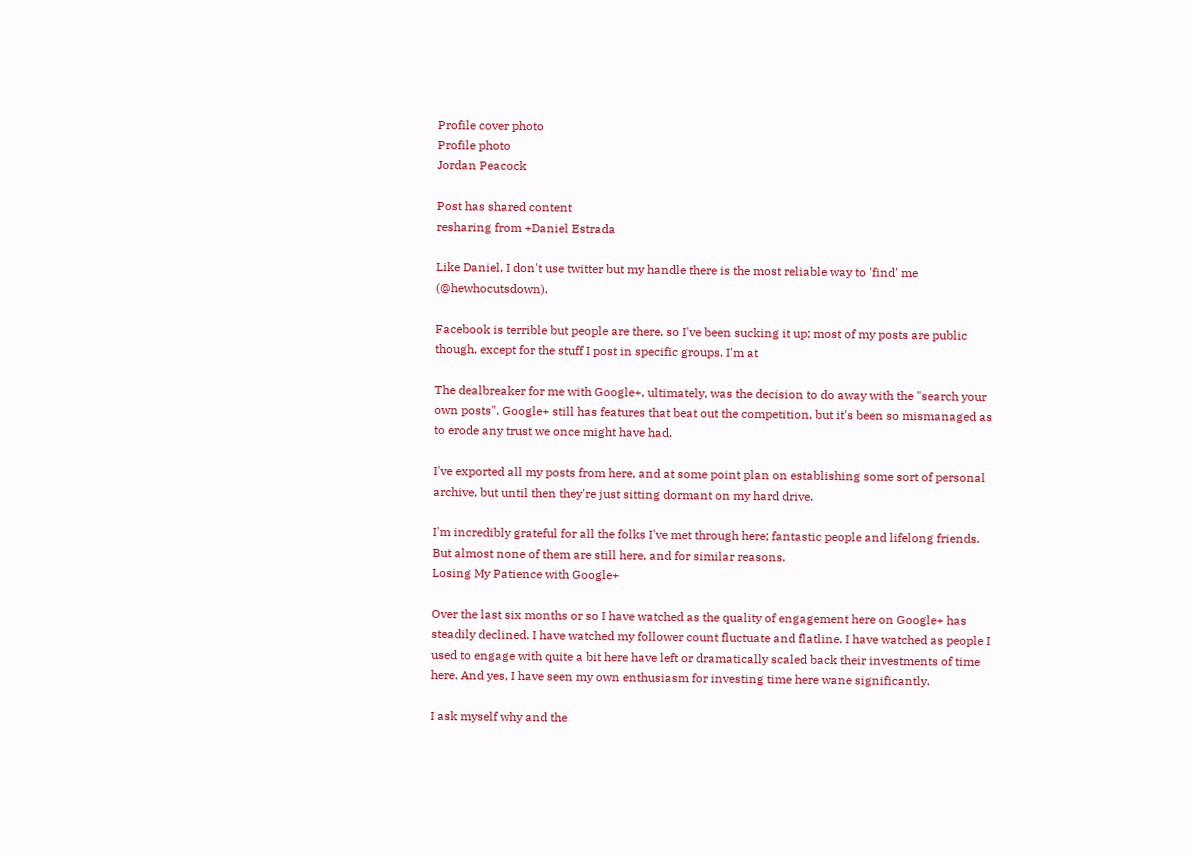Profile cover photo
Profile photo
Jordan Peacock

Post has shared content
resharing from +Daniel Estrada

Like Daniel, I don't use twitter but my handle there is the most reliable way to 'find' me (@hewhocutsdown).

Facebook is terrible but people are there, so I've been sucking it up; most of my posts are public though, except for the stuff I post in specific groups. I'm at

The dealbreaker for me with Google+, ultimately, was the decision to do away with the "search your own posts". Google+ still has features that beat out the competition, but it's been so mismanaged as to erode any trust we once might have had.

I've exported all my posts from here, and at some point plan on establishing some sort of personal archive, but until then they're just sitting dormant on my hard drive.

I'm incredibly grateful for all the folks I've met through here; fantastic people and lifelong friends. But almost none of them are still here, and for similar reasons.
Losing My Patience with Google+

Over the last six months or so I have watched as the quality of engagement here on Google+ has steadily declined. I have watched my follower count fluctuate and flatline. I have watched as people I used to engage with quite a bit here have left or dramatically scaled back their investments of time here. And yes, I have seen my own enthusiasm for investing time here wane significantly.

I ask myself why and the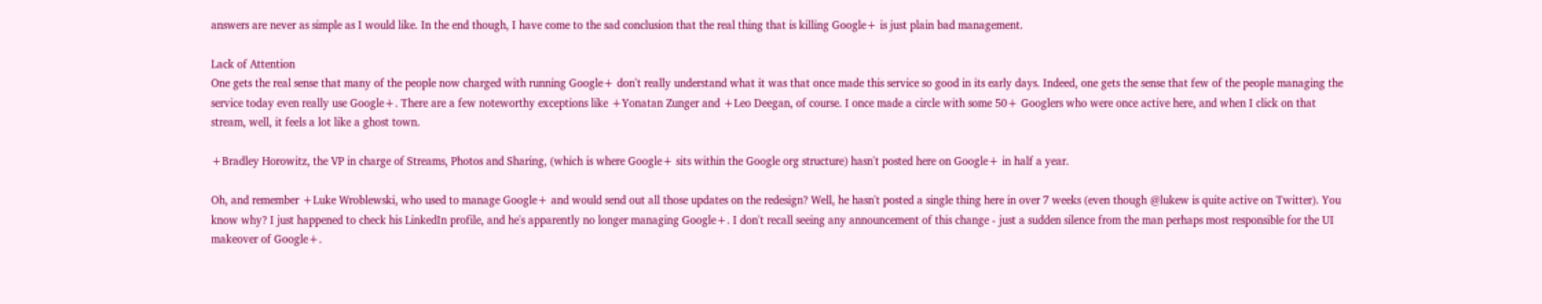answers are never as simple as I would like. In the end though, I have come to the sad conclusion that the real thing that is killing Google+ is just plain bad management.

Lack of Attention
One gets the real sense that many of the people now charged with running Google+ don't really understand what it was that once made this service so good in its early days. Indeed, one gets the sense that few of the people managing the service today even really use Google+. There are a few noteworthy exceptions like +Yonatan Zunger and +Leo Deegan, of course. I once made a circle with some 50+ Googlers who were once active here, and when I click on that stream, well, it feels a lot like a ghost town.

+Bradley Horowitz, the VP in charge of Streams, Photos and Sharing, (which is where Google+ sits within the Google org structure) hasn't posted here on Google+ in half a year.

Oh, and remember +Luke Wroblewski, who used to manage Google+ and would send out all those updates on the redesign? Well, he hasn't posted a single thing here in over 7 weeks (even though @lukew is quite active on Twitter). You know why? I just happened to check his LinkedIn profile, and he's apparently no longer managing Google+. I don't recall seeing any announcement of this change - just a sudden silence from the man perhaps most responsible for the UI makeover of Google+.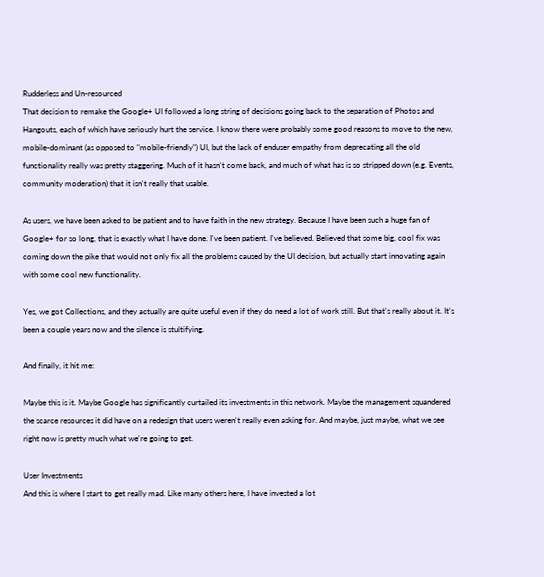Rudderless and Un-resourced
That decision to remake the Google+ UI followed a long string of decisions going back to the separation of Photos and Hangouts, each of which have seriously hurt the service. I know there were probably some good reasons to move to the new, mobile-dominant (as opposed to "mobile-friendly") UI, but the lack of enduser empathy from deprecating all the old functionality really was pretty staggering. Much of it hasn't come back, and much of what has is so stripped down (e.g. Events, community moderation) that it isn't really that usable.

As users, we have been asked to be patient and to have faith in the new strategy. Because I have been such a huge fan of Google+ for so long, that is exactly what I have done. I've been patient. I've believed. Believed that some big, cool fix was coming down the pike that would not only fix all the problems caused by the UI decision, but actually start innovating again with some cool new functionality.

Yes, we got Collections, and they actually are quite useful even if they do need a lot of work still. But that's really about it. It's been a couple years now and the silence is stultifying.

And finally, it hit me:

Maybe this is it. Maybe Google has significantly curtailed its investments in this network. Maybe the management squandered the scarce resources it did have on a redesign that users weren't really even asking for. And maybe, just maybe, what we see right now is pretty much what we're going to get.

User Investments
And this is where I start to get really mad. Like many others here, I have invested a lot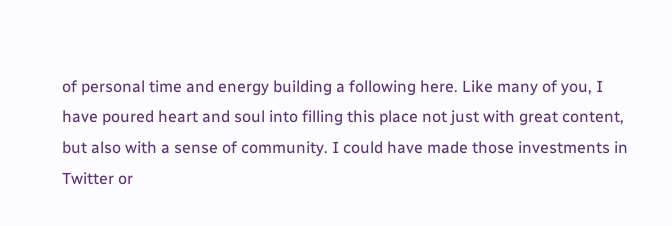of personal time and energy building a following here. Like many of you, I have poured heart and soul into filling this place not just with great content, but also with a sense of community. I could have made those investments in Twitter or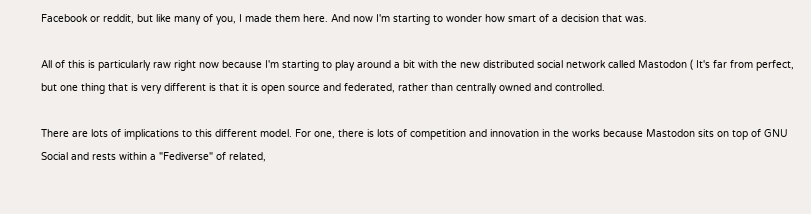Facebook or reddit, but like many of you, I made them here. And now I'm starting to wonder how smart of a decision that was.

All of this is particularly raw right now because I'm starting to play around a bit with the new distributed social network called Mastodon ( It's far from perfect, but one thing that is very different is that it is open source and federated, rather than centrally owned and controlled.

There are lots of implications to this different model. For one, there is lots of competition and innovation in the works because Mastodon sits on top of GNU Social and rests within a "Fediverse" of related,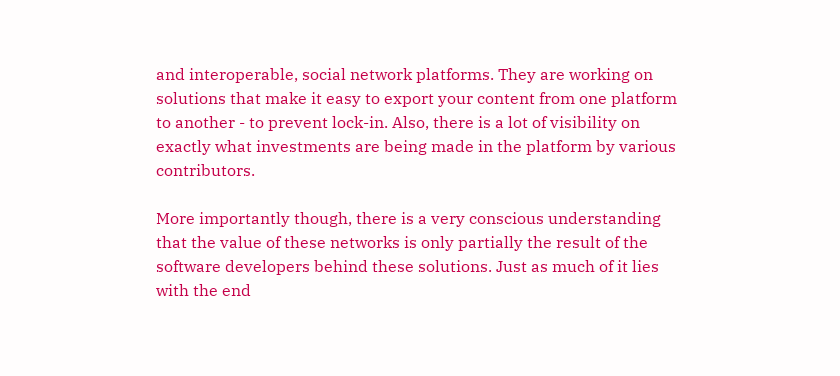and interoperable, social network platforms. They are working on solutions that make it easy to export your content from one platform to another - to prevent lock-in. Also, there is a lot of visibility on exactly what investments are being made in the platform by various contributors.

More importantly though, there is a very conscious understanding that the value of these networks is only partially the result of the software developers behind these solutions. Just as much of it lies with the end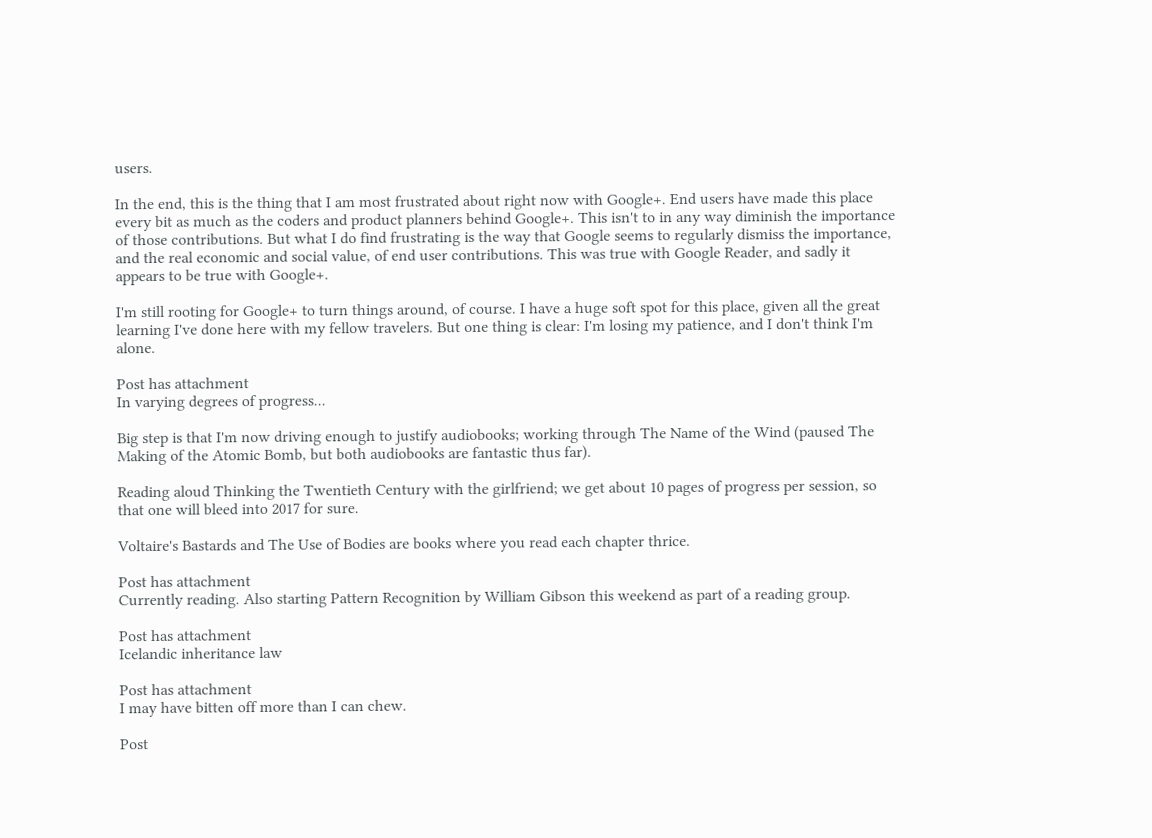users.

In the end, this is the thing that I am most frustrated about right now with Google+. End users have made this place every bit as much as the coders and product planners behind Google+. This isn't to in any way diminish the importance of those contributions. But what I do find frustrating is the way that Google seems to regularly dismiss the importance, and the real economic and social value, of end user contributions. This was true with Google Reader, and sadly it appears to be true with Google+.

I'm still rooting for Google+ to turn things around, of course. I have a huge soft spot for this place, given all the great learning I've done here with my fellow travelers. But one thing is clear: I'm losing my patience, and I don't think I'm alone.

Post has attachment
In varying degrees of progress...

Big step is that I'm now driving enough to justify audiobooks; working through The Name of the Wind (paused The Making of the Atomic Bomb, but both audiobooks are fantastic thus far).

Reading aloud Thinking the Twentieth Century with the girlfriend; we get about 10 pages of progress per session, so that one will bleed into 2017 for sure.

Voltaire's Bastards and The Use of Bodies are books where you read each chapter thrice.

Post has attachment
Currently reading. Also starting Pattern Recognition by William Gibson this weekend as part of a reading group.

Post has attachment
Icelandic inheritance law

Post has attachment
I may have bitten off more than I can chew.

Post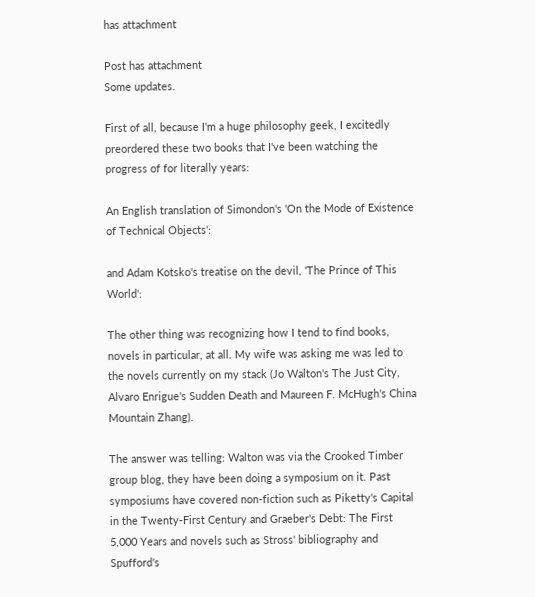has attachment

Post has attachment
Some updates.

First of all, because I'm a huge philosophy geek, I excitedly preordered these two books that I've been watching the progress of for literally years:

An English translation of Simondon's 'On the Mode of Existence of Technical Objects':

and Adam Kotsko's treatise on the devil, 'The Prince of This World':

The other thing was recognizing how I tend to find books, novels in particular, at all. My wife was asking me was led to the novels currently on my stack (Jo Walton's The Just City, Alvaro Enrigue's Sudden Death and Maureen F. McHugh's China Mountain Zhang).

The answer was telling: Walton was via the Crooked Timber group blog, they have been doing a symposium on it. Past symposiums have covered non-fiction such as Piketty's Capital in the Twenty-First Century and Graeber's Debt: The First 5,000 Years and novels such as Stross' bibliography and Spufford's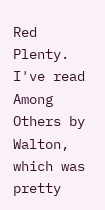Red Plenty. I've read Among Others by Walton, which was pretty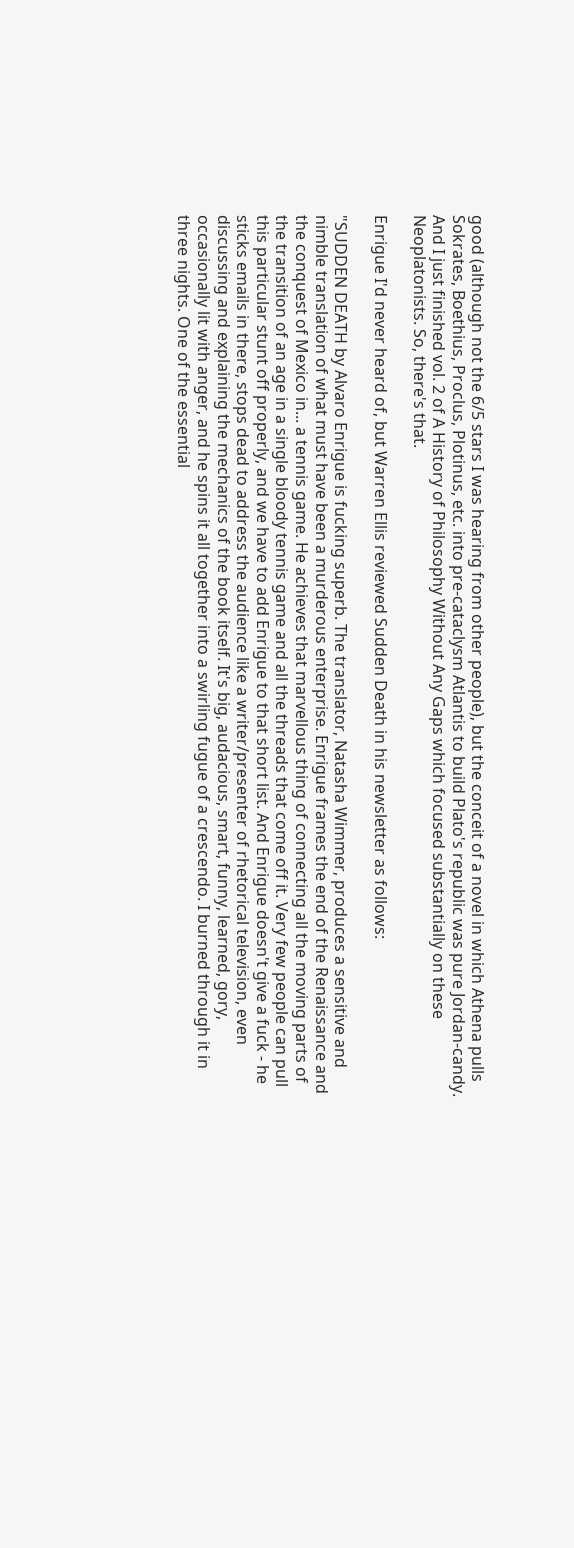good (although not the 6/5 stars I was hearing from other people), but the conceit of a novel in which Athena pulls Sokrates, Boethius, Proclus, Plotinus, etc. into pre-cataclysm Atlantis to build Plato's republic was pure Jordan-candy. And I just finished vol. 2 of A History of Philosophy Without Any Gaps which focused substantially on these Neoplatonists. So, there's that.

Enrigue I'd never heard of, but Warren Ellis reviewed Sudden Death in his newsletter as follows:

"SUDDEN DEATH by Alvaro Enrigue is fucking superb. The translator, Natasha Wimmer, produces a sensitive and nimble translation of what must have been a murderous enterprise. Enrigue frames the end of the Renaissance and the conquest of Mexico in... a tennis game. He achieves that marvellous thing of connecting all the moving parts of the transition of an age in a single bloody tennis game and all the threads that come off it. Very few people can pull this particular stunt off properly, and we have to add Enrigue to that short list. And Enrigue doesn't give a fuck - he sticks emails in there, stops dead to address the audience like a writer/presenter of rhetorical television, even discussing and explaining the mechanics of the book itself. It's big, audacious, smart, funny, learned, gory, occasionally lit with anger, and he spins it all together into a swirling fugue of a crescendo. I burned through it in three nights. One of the essential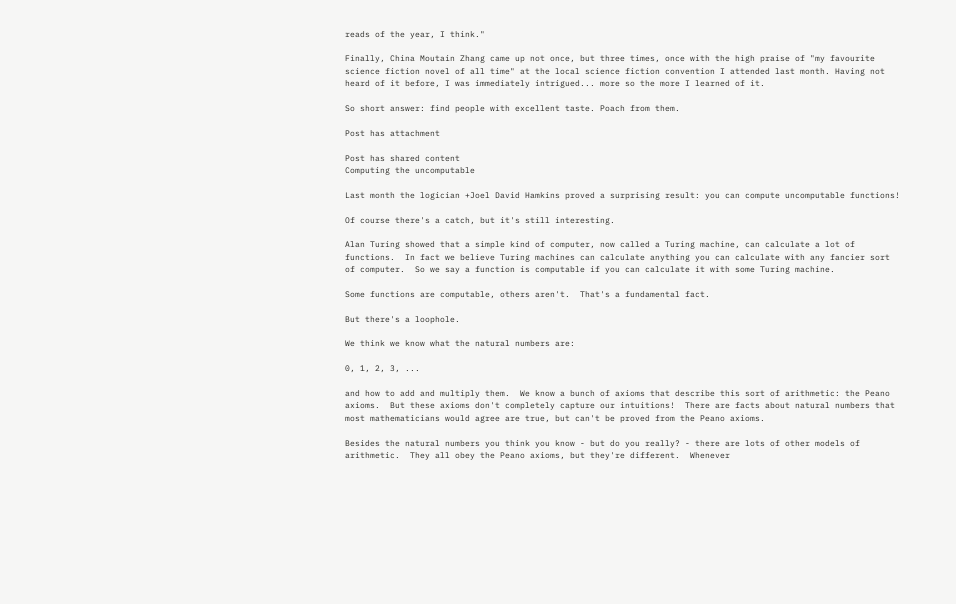reads of the year, I think."

Finally, China Moutain Zhang came up not once, but three times, once with the high praise of "my favourite science fiction novel of all time" at the local science fiction convention I attended last month. Having not heard of it before, I was immediately intrigued... more so the more I learned of it.

So short answer: find people with excellent taste. Poach from them.

Post has attachment

Post has shared content
Computing the uncomputable

Last month the logician +Joel David Hamkins proved a surprising result: you can compute uncomputable functions!

Of course there's a catch, but it's still interesting.

Alan Turing showed that a simple kind of computer, now called a Turing machine, can calculate a lot of functions.  In fact we believe Turing machines can calculate anything you can calculate with any fancier sort of computer.  So we say a function is computable if you can calculate it with some Turing machine.

Some functions are computable, others aren't.  That's a fundamental fact.

But there's a loophole.

We think we know what the natural numbers are:

0, 1, 2, 3, ...

and how to add and multiply them.  We know a bunch of axioms that describe this sort of arithmetic: the Peano axioms.  But these axioms don't completely capture our intuitions!  There are facts about natural numbers that most mathematicians would agree are true, but can't be proved from the Peano axioms.

Besides the natural numbers you think you know - but do you really? - there are lots of other models of arithmetic.  They all obey the Peano axioms, but they're different.  Whenever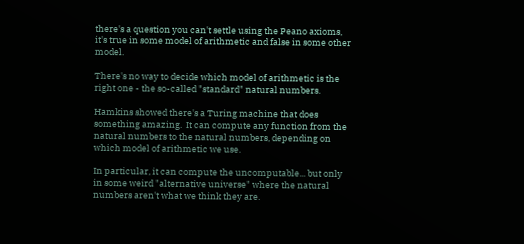there's a question you can't settle using the Peano axioms, it's true in some model of arithmetic and false in some other model.

There's no way to decide which model of arithmetic is the right one - the so-called "standard" natural numbers.

Hamkins showed there's a Turing machine that does something amazing.  It can compute any function from the natural numbers to the natural numbers, depending on which model of arithmetic we use.

In particular, it can compute the uncomputable... but only in some weird "alternative universe" where the natural numbers aren't what we think they are.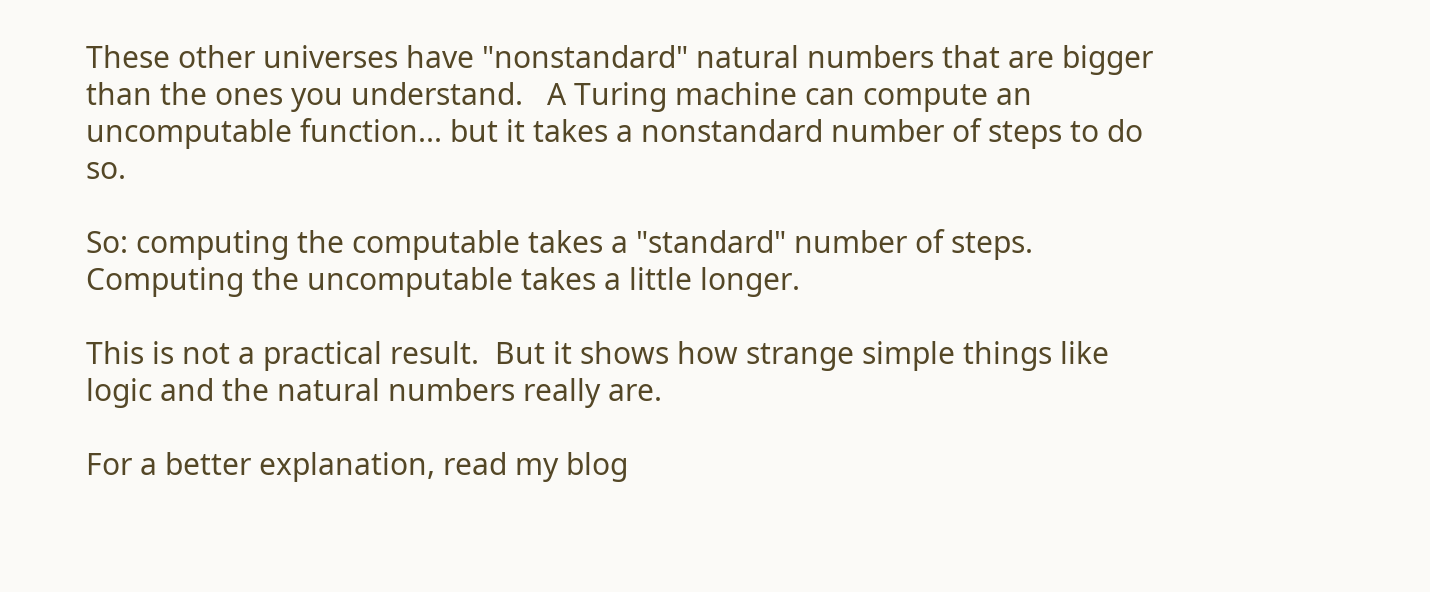These other universes have "nonstandard" natural numbers that are bigger than the ones you understand.   A Turing machine can compute an uncomputable function... but it takes a nonstandard number of steps to do so.

So: computing the computable takes a "standard" number of steps.   Computing the uncomputable takes a little longer.

This is not a practical result.  But it shows how strange simple things like logic and the natural numbers really are.

For a better explanation, read my blog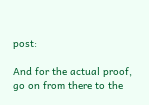post:

And for the actual proof, go on from there to the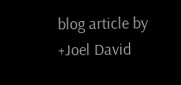blog article by +Joel David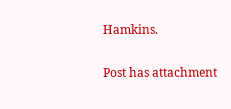Hamkins.

Post has attachment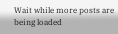Wait while more posts are being loaded